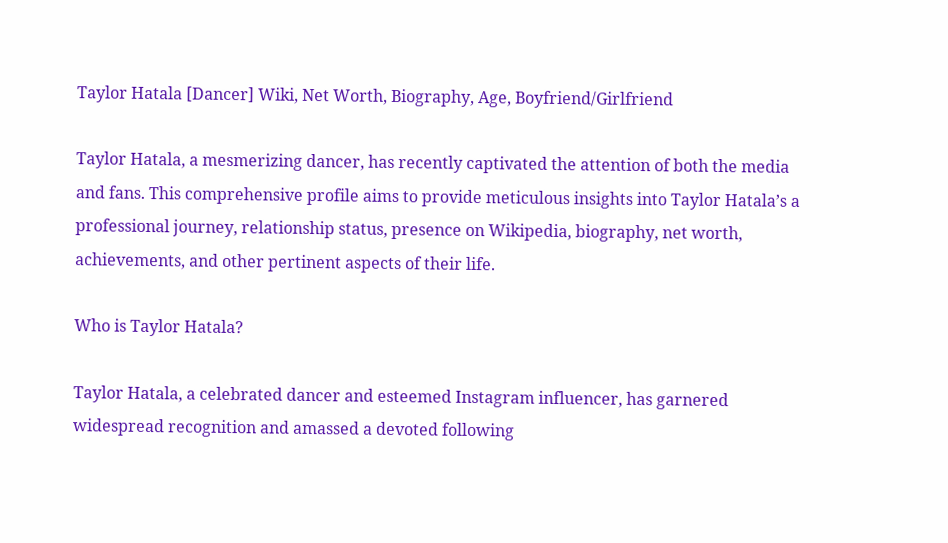Taylor Hatala [Dancer] Wiki, Net Worth, Biography, Age, Boyfriend/Girlfriend

Taylor Hatala, a mesmerizing dancer, has recently captivated the attention of both the media and fans. This comprehensive profile aims to provide meticulous insights into Taylor Hatala’s a professional journey, relationship status, presence on Wikipedia, biography, net worth, achievements, and other pertinent aspects of their life.

Who is Taylor Hatala?

Taylor Hatala, a celebrated dancer and esteemed Instagram influencer, has garnered widespread recognition and amassed a devoted following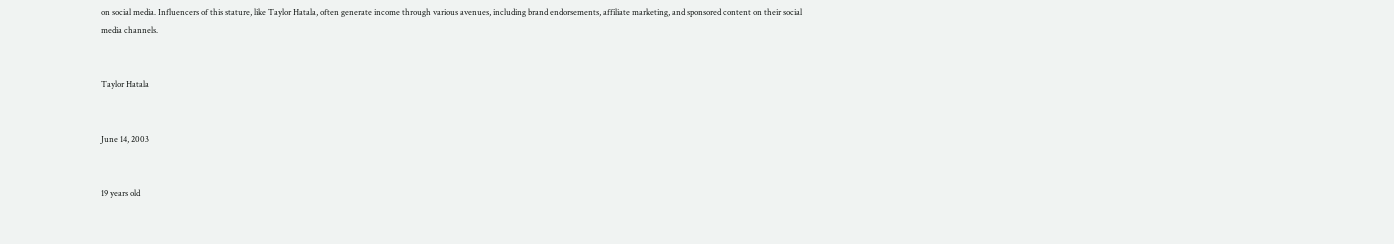on social media. Influencers of this stature, like Taylor Hatala, often generate income through various avenues, including brand endorsements, affiliate marketing, and sponsored content on their social media channels.


Taylor Hatala


June 14, 2003


19 years old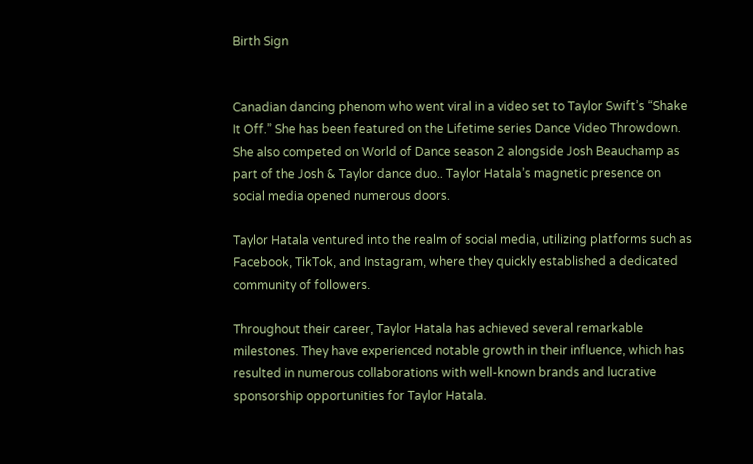Birth Sign


Canadian dancing phenom who went viral in a video set to Taylor Swift’s “Shake It Off.” She has been featured on the Lifetime series Dance Video Throwdown. She also competed on World of Dance season 2 alongside Josh Beauchamp as part of the Josh & Taylor dance duo.. Taylor Hatala’s magnetic presence on social media opened numerous doors.

Taylor Hatala ventured into the realm of social media, utilizing platforms such as Facebook, TikTok, and Instagram, where they quickly established a dedicated community of followers.

Throughout their career, Taylor Hatala has achieved several remarkable milestones. They have experienced notable growth in their influence, which has resulted in numerous collaborations with well-known brands and lucrative sponsorship opportunities for Taylor Hatala.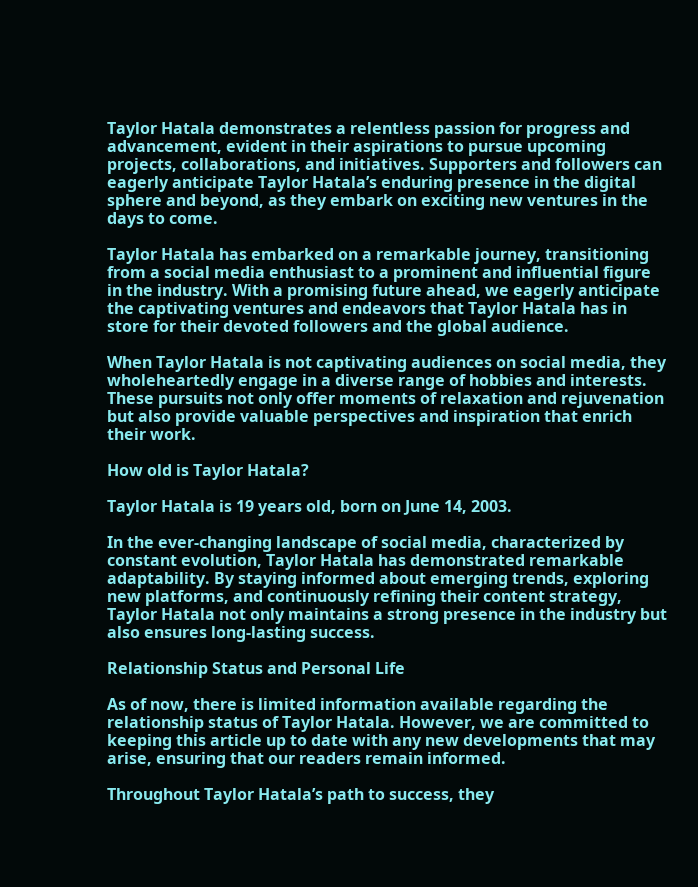Taylor Hatala demonstrates a relentless passion for progress and advancement, evident in their aspirations to pursue upcoming projects, collaborations, and initiatives. Supporters and followers can eagerly anticipate Taylor Hatala’s enduring presence in the digital sphere and beyond, as they embark on exciting new ventures in the days to come.

Taylor Hatala has embarked on a remarkable journey, transitioning from a social media enthusiast to a prominent and influential figure in the industry. With a promising future ahead, we eagerly anticipate the captivating ventures and endeavors that Taylor Hatala has in store for their devoted followers and the global audience.

When Taylor Hatala is not captivating audiences on social media, they wholeheartedly engage in a diverse range of hobbies and interests. These pursuits not only offer moments of relaxation and rejuvenation but also provide valuable perspectives and inspiration that enrich their work.

How old is Taylor Hatala?

Taylor Hatala is 19 years old, born on June 14, 2003.

In the ever-changing landscape of social media, characterized by constant evolution, Taylor Hatala has demonstrated remarkable adaptability. By staying informed about emerging trends, exploring new platforms, and continuously refining their content strategy, Taylor Hatala not only maintains a strong presence in the industry but also ensures long-lasting success.

Relationship Status and Personal Life

As of now, there is limited information available regarding the relationship status of Taylor Hatala. However, we are committed to keeping this article up to date with any new developments that may arise, ensuring that our readers remain informed.

Throughout Taylor Hatala’s path to success, they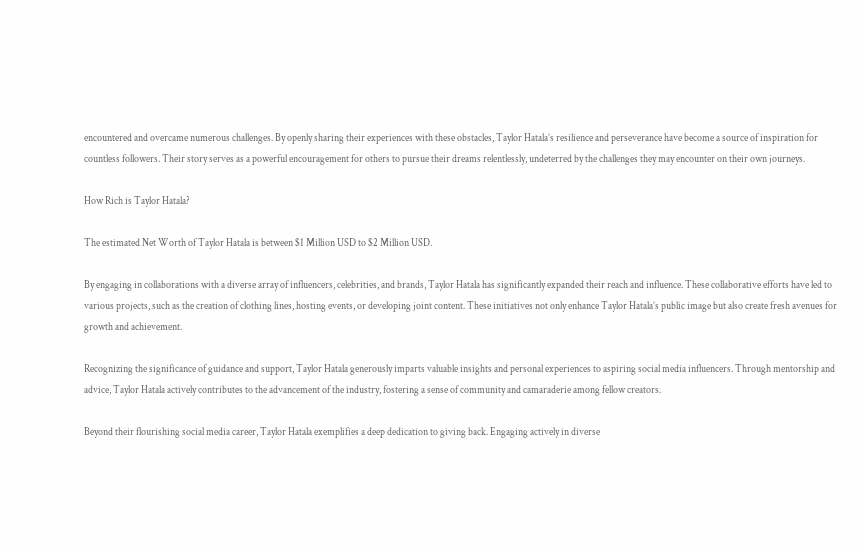encountered and overcame numerous challenges. By openly sharing their experiences with these obstacles, Taylor Hatala’s resilience and perseverance have become a source of inspiration for countless followers. Their story serves as a powerful encouragement for others to pursue their dreams relentlessly, undeterred by the challenges they may encounter on their own journeys.

How Rich is Taylor Hatala?

The estimated Net Worth of Taylor Hatala is between $1 Million USD to $2 Million USD.

By engaging in collaborations with a diverse array of influencers, celebrities, and brands, Taylor Hatala has significantly expanded their reach and influence. These collaborative efforts have led to various projects, such as the creation of clothing lines, hosting events, or developing joint content. These initiatives not only enhance Taylor Hatala’s public image but also create fresh avenues for growth and achievement.

Recognizing the significance of guidance and support, Taylor Hatala generously imparts valuable insights and personal experiences to aspiring social media influencers. Through mentorship and advice, Taylor Hatala actively contributes to the advancement of the industry, fostering a sense of community and camaraderie among fellow creators.

Beyond their flourishing social media career, Taylor Hatala exemplifies a deep dedication to giving back. Engaging actively in diverse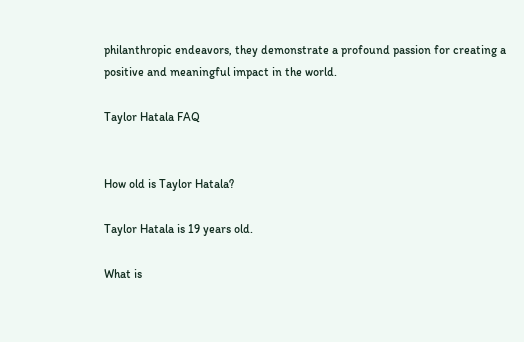philanthropic endeavors, they demonstrate a profound passion for creating a positive and meaningful impact in the world.

Taylor Hatala FAQ


How old is Taylor Hatala?

Taylor Hatala is 19 years old.

What is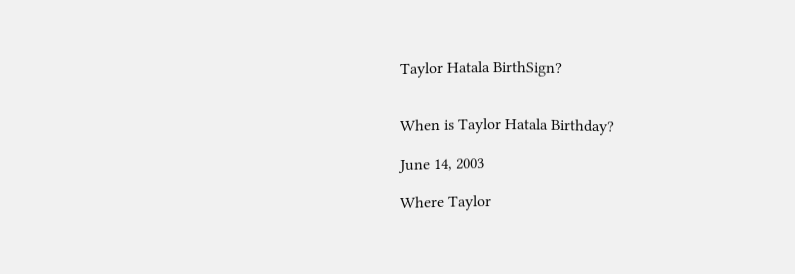Taylor Hatala BirthSign?


When is Taylor Hatala Birthday?

June 14, 2003

Where Taylor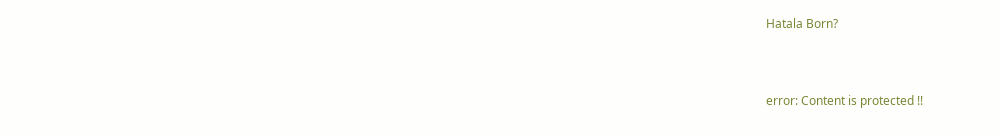Hatala Born?


error: Content is protected !!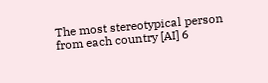The most stereotypical person from each country [AI] 6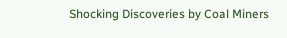Shocking Discoveries by Coal Miners